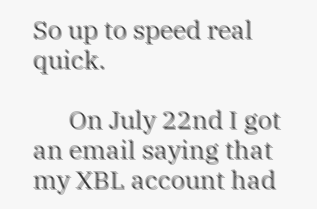So up to speed real quick.

      On July 22nd I got an email saying that my XBL account had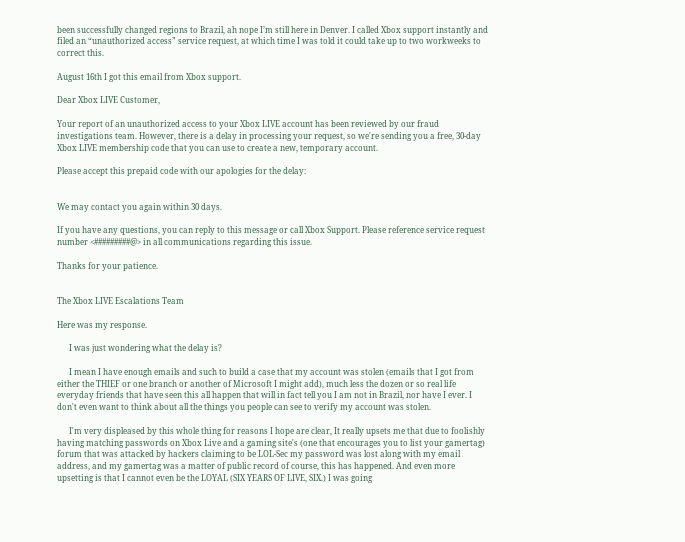been successfully changed regions to Brazil, ah nope I’m still here in Denver. I called Xbox support instantly and filed an “unauthorized access” service request, at which time I was told it could take up to two workweeks to correct this.

August 16th I got this email from Xbox support.

Dear Xbox LIVE Customer,

Your report of an unauthorized access to your Xbox LIVE account has been reviewed by our fraud investigations team. However, there is a delay in processing your request, so we're sending you a free, 30-day Xbox LIVE membership code that you can use to create a new, temporary account.

Please accept this prepaid code with our apologies for the delay:


We may contact you again within 30 days.

If you have any questions, you can reply to this message or call Xbox Support. Please reference service request number <#########@> in all communications regarding this issue.

Thanks for your patience.


The Xbox LIVE Escalations Team

Here was my response.

      I was just wondering what the delay is?

      I mean I have enough emails and such to build a case that my account was stolen (emails that I got from either the THIEF or one branch or another of Microsoft I might add), much less the dozen or so real life everyday friends that have seen this all happen that will in fact tell you I am not in Brazil, nor have I ever. I don't even want to think about all the things you people can see to verify my account was stolen.

      I'm very displeased by this whole thing for reasons I hope are clear, It really upsets me that due to foolishly having matching passwords on Xbox Live and a gaming site's (one that encourages you to list your gamertag) forum that was attacked by hackers claiming to be LOL-Sec my password was lost along with my email address, and my gamertag was a matter of public record of course, this has happened. And even more upsetting is that I cannot even be the LOYAL (SIX YEARS OF LIVE, SIX.) I was going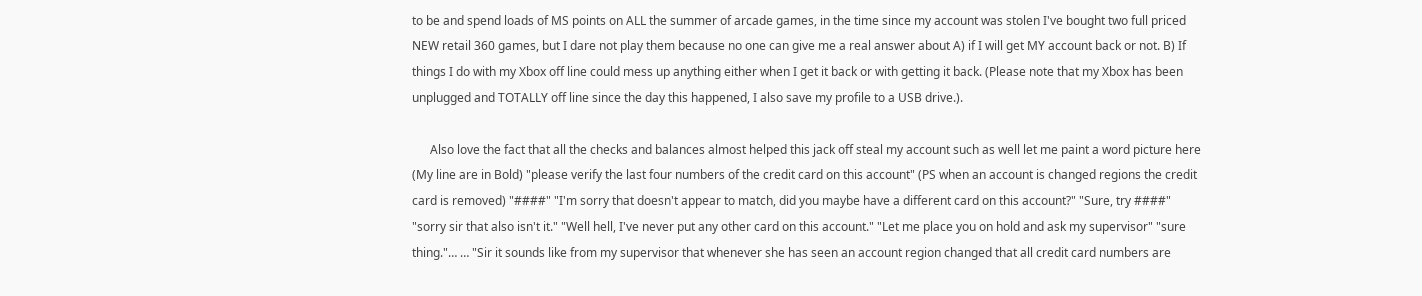to be and spend loads of MS points on ALL the summer of arcade games, in the time since my account was stolen I've bought two full priced NEW retail 360 games, but I dare not play them because no one can give me a real answer about A) if I will get MY account back or not. B) If things I do with my Xbox off line could mess up anything either when I get it back or with getting it back. (Please note that my Xbox has been unplugged and TOTALLY off line since the day this happened, I also save my profile to a USB drive.).

      Also love the fact that all the checks and balances almost helped this jack off steal my account such as well let me paint a word picture here (My line are in Bold) "please verify the last four numbers of the credit card on this account" (PS when an account is changed regions the credit card is removed) "####" "I'm sorry that doesn't appear to match, did you maybe have a different card on this account?" "Sure, try ####" "sorry sir that also isn't it." "Well hell, I've never put any other card on this account." "Let me place you on hold and ask my supervisor" "sure thing."… … "Sir it sounds like from my supervisor that whenever she has seen an account region changed that all credit card numbers are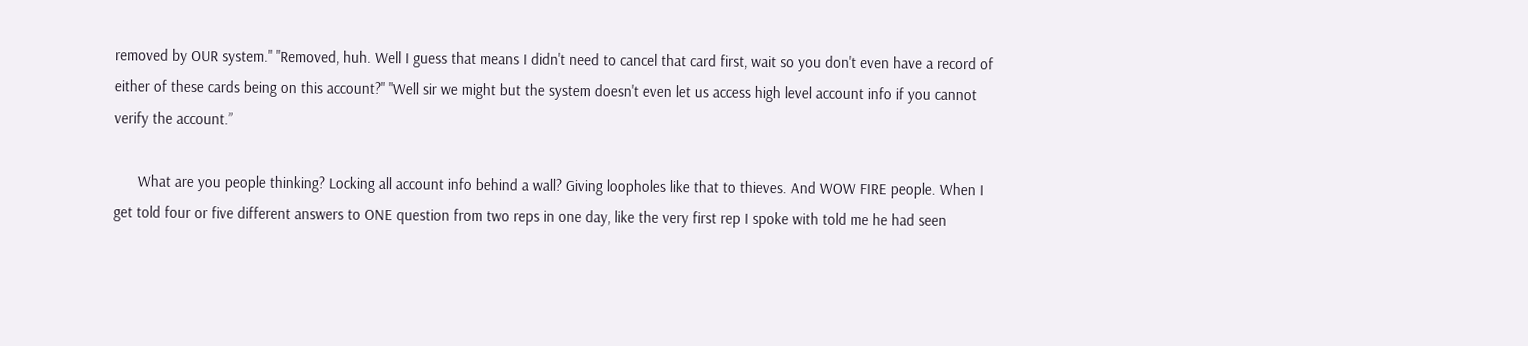removed by OUR system." "Removed, huh. Well I guess that means I didn't need to cancel that card first, wait so you don't even have a record of either of these cards being on this account?" "Well sir we might but the system doesn't even let us access high level account info if you cannot verify the account.”

      What are you people thinking? Locking all account info behind a wall? Giving loopholes like that to thieves. And WOW FIRE people. When I get told four or five different answers to ONE question from two reps in one day, like the very first rep I spoke with told me he had seen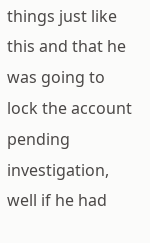things just like this and that he was going to lock the account pending investigation, well if he had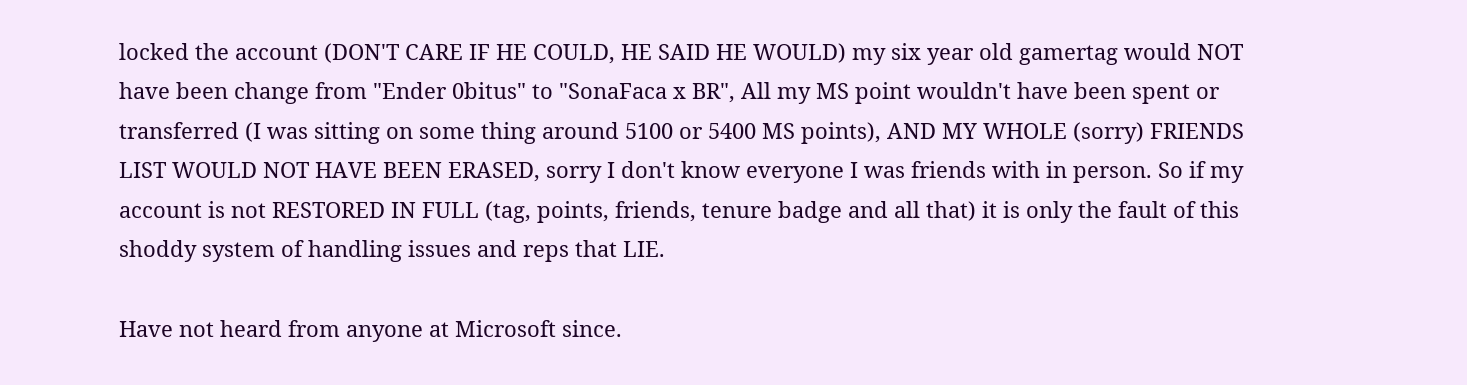locked the account (DON'T CARE IF HE COULD, HE SAID HE WOULD) my six year old gamertag would NOT have been change from "Ender 0bitus" to "SonaFaca x BR", All my MS point wouldn't have been spent or transferred (I was sitting on some thing around 5100 or 5400 MS points), AND MY WHOLE (sorry) FRIENDS LIST WOULD NOT HAVE BEEN ERASED, sorry I don't know everyone I was friends with in person. So if my account is not RESTORED IN FULL (tag, points, friends, tenure badge and all that) it is only the fault of this shoddy system of handling issues and reps that LIE.

Have not heard from anyone at Microsoft since.